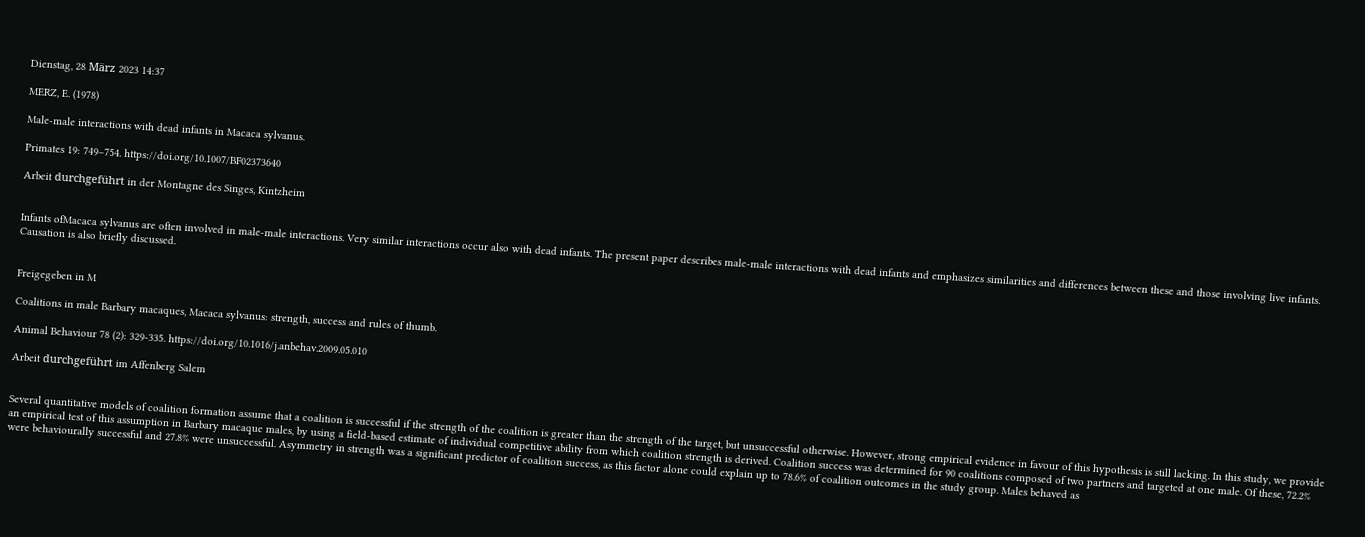Dienstag, 28 März 2023 14:37

MERZ, E. (1978)

Male-male interactions with dead infants in Macaca sylvanus.

Primates 19: 749–754. https://doi.org/10.1007/BF02373640

Arbeit durchgeführt in der Montagne des Singes, Kintzheim


Infants ofMacaca sylvanus are often involved in male-male interactions. Very similar interactions occur also with dead infants. The present paper describes male-male interactions with dead infants and emphasizes similarities and differences between these and those involving live infants. Causation is also briefly discussed.


Freigegeben in M

Coalitions in male Barbary macaques, Macaca sylvanus: strength, success and rules of thumb.

Animal Behaviour 78 (2): 329-335. https://doi.org/10.1016/j.anbehav.2009.05.010

Arbeit durchgeführt im Affenberg Salem


Several quantitative models of coalition formation assume that a coalition is successful if the strength of the coalition is greater than the strength of the target, but unsuccessful otherwise. However, strong empirical evidence in favour of this hypothesis is still lacking. In this study, we provide an empirical test of this assumption in Barbary macaque males, by using a field-based estimate of individual competitive ability from which coalition strength is derived. Coalition success was determined for 90 coalitions composed of two partners and targeted at one male. Of these, 72.2% were behaviourally successful and 27.8% were unsuccessful. Asymmetry in strength was a significant predictor of coalition success, as this factor alone could explain up to 78.6% of coalition outcomes in the study group. Males behaved as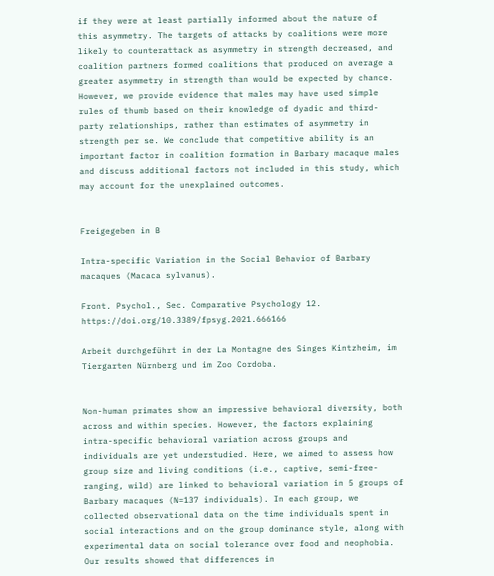if they were at least partially informed about the nature of this asymmetry. The targets of attacks by coalitions were more likely to counterattack as asymmetry in strength decreased, and coalition partners formed coalitions that produced on average a greater asymmetry in strength than would be expected by chance. However, we provide evidence that males may have used simple rules of thumb based on their knowledge of dyadic and third-party relationships, rather than estimates of asymmetry in strength per se. We conclude that competitive ability is an important factor in coalition formation in Barbary macaque males and discuss additional factors not included in this study, which may account for the unexplained outcomes.


Freigegeben in B

Intra-specific Variation in the Social Behavior of Barbary macaques (Macaca sylvanus).

Front. Psychol., Sec. Comparative Psychology 12. https://doi.org/10.3389/fpsyg.2021.666166

Arbeit durchgeführt in der La Montagne des Singes Kintzheim, im Tiergarten Nürnberg und im Zoo Cordoba.


Non-human primates show an impressive behavioral diversity, both across and within species. However, the factors explaining intra-specific behavioral variation across groups and individuals are yet understudied. Here, we aimed to assess how group size and living conditions (i.e., captive, semi-free-ranging, wild) are linked to behavioral variation in 5 groups of Barbary macaques (N=137 individuals). In each group, we collected observational data on the time individuals spent in social interactions and on the group dominance style, along with experimental data on social tolerance over food and neophobia. Our results showed that differences in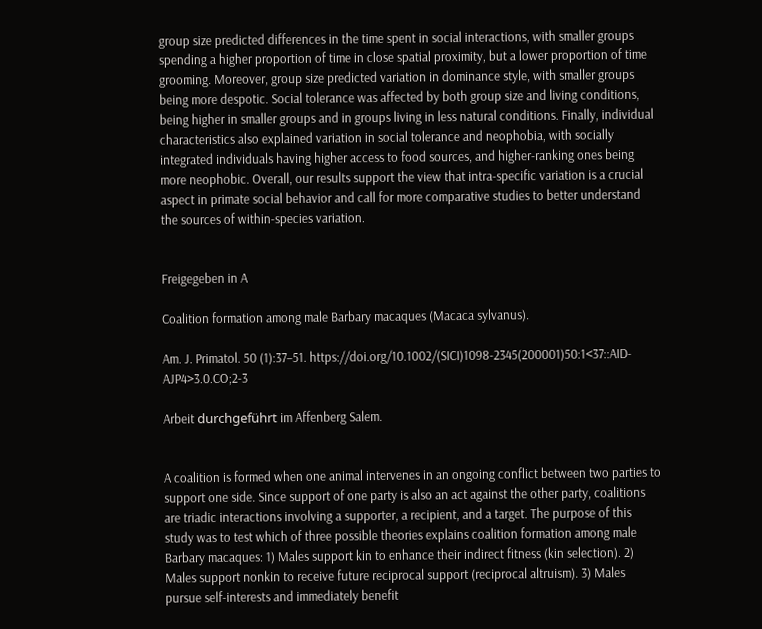group size predicted differences in the time spent in social interactions, with smaller groups spending a higher proportion of time in close spatial proximity, but a lower proportion of time grooming. Moreover, group size predicted variation in dominance style, with smaller groups being more despotic. Social tolerance was affected by both group size and living conditions, being higher in smaller groups and in groups living in less natural conditions. Finally, individual characteristics also explained variation in social tolerance and neophobia, with socially integrated individuals having higher access to food sources, and higher-ranking ones being more neophobic. Overall, our results support the view that intra-specific variation is a crucial aspect in primate social behavior and call for more comparative studies to better understand the sources of within-species variation.


Freigegeben in A

Coalition formation among male Barbary macaques (Macaca sylvanus).

Am. J. Primatol. 50 (1):37–51. https://doi.org/10.1002/(SICI)1098-2345(200001)50:1<37::AID-AJP4>3.0.CO;2-3

Arbeit durchgeführt im Affenberg Salem.


A coalition is formed when one animal intervenes in an ongoing conflict between two parties to support one side. Since support of one party is also an act against the other party, coalitions are triadic interactions involving a supporter, a recipient, and a target. The purpose of this study was to test which of three possible theories explains coalition formation among male Barbary macaques: 1) Males support kin to enhance their indirect fitness (kin selection). 2) Males support nonkin to receive future reciprocal support (reciprocal altruism). 3) Males pursue self-interests and immediately benefit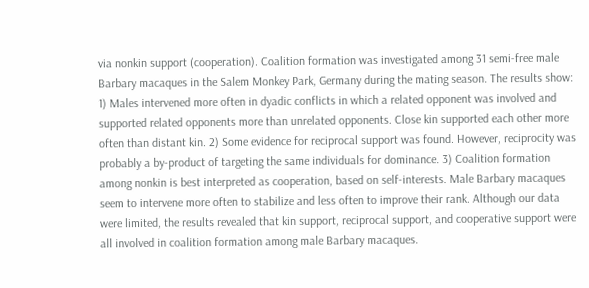via nonkin support (cooperation). Coalition formation was investigated among 31 semi-free male Barbary macaques in the Salem Monkey Park, Germany during the mating season. The results show: 1) Males intervened more often in dyadic conflicts in which a related opponent was involved and supported related opponents more than unrelated opponents. Close kin supported each other more often than distant kin. 2) Some evidence for reciprocal support was found. However, reciprocity was probably a by-product of targeting the same individuals for dominance. 3) Coalition formation among nonkin is best interpreted as cooperation, based on self-interests. Male Barbary macaques seem to intervene more often to stabilize and less often to improve their rank. Although our data were limited, the results revealed that kin support, reciprocal support, and cooperative support were all involved in coalition formation among male Barbary macaques.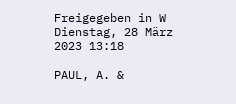Freigegeben in W
Dienstag, 28 März 2023 13:18

PAUL, A. &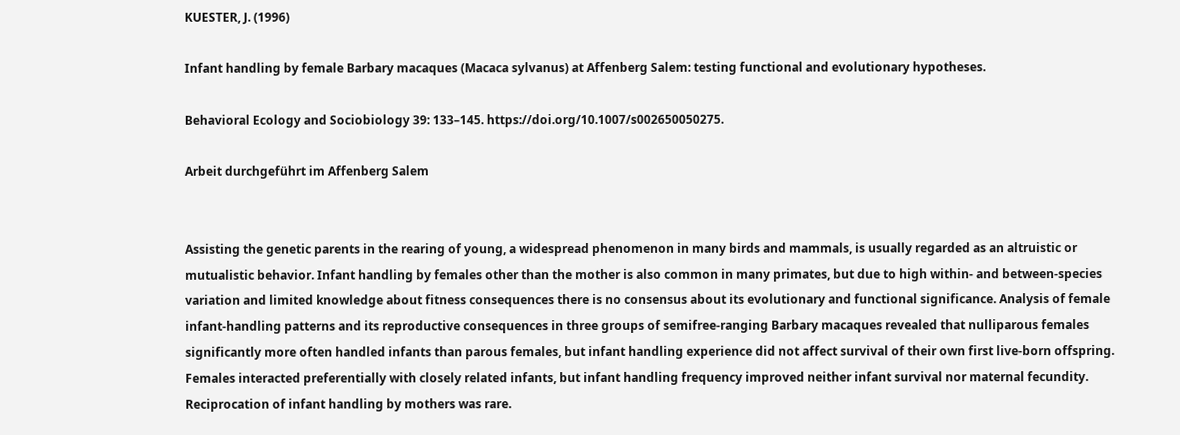KUESTER, J. (1996)

Infant handling by female Barbary macaques (Macaca sylvanus) at Affenberg Salem: testing functional and evolutionary hypotheses.

Behavioral Ecology and Sociobiology 39: 133–145. https://doi.org/10.1007/s002650050275.

Arbeit durchgeführt im Affenberg Salem


Assisting the genetic parents in the rearing of young, a widespread phenomenon in many birds and mammals, is usually regarded as an altruistic or mutualistic behavior. Infant handling by females other than the mother is also common in many primates, but due to high within- and between-species variation and limited knowledge about fitness consequences there is no consensus about its evolutionary and functional significance. Analysis of female infant-handling patterns and its reproductive consequences in three groups of semifree-ranging Barbary macaques revealed that nulliparous females significantly more often handled infants than parous females, but infant handling experience did not affect survival of their own first live-born offspring. Females interacted preferentially with closely related infants, but infant handling frequency improved neither infant survival nor maternal fecundity. Reciprocation of infant handling by mothers was rare.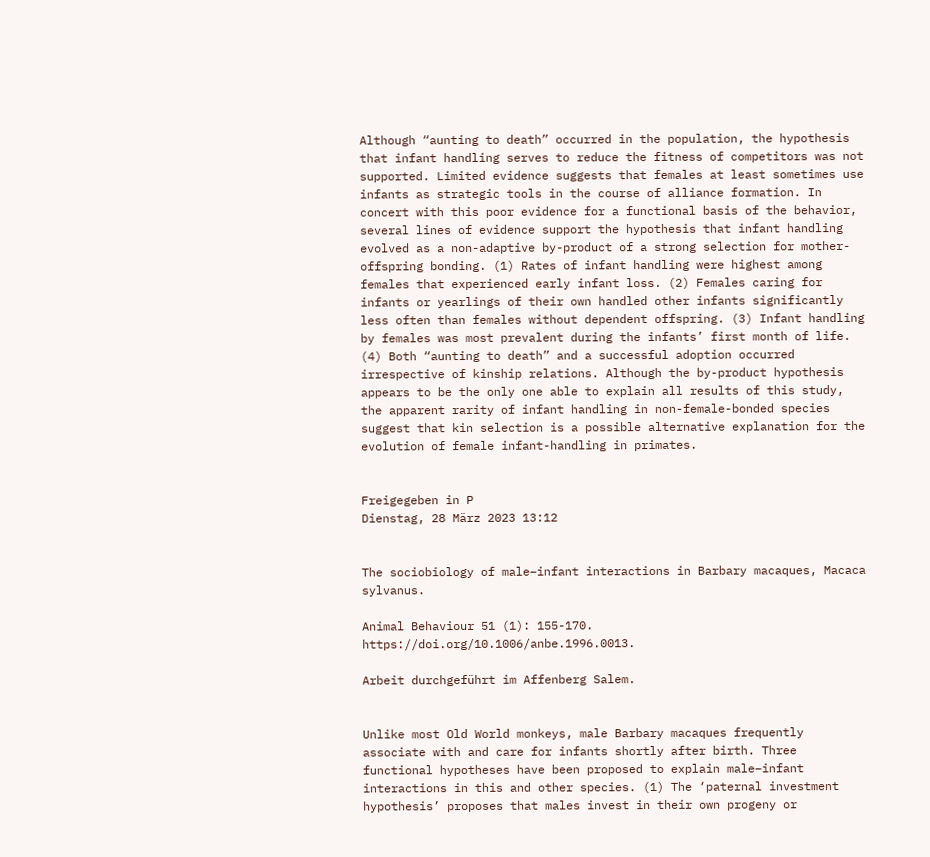Although “aunting to death” occurred in the population, the hypothesis that infant handling serves to reduce the fitness of competitors was not supported. Limited evidence suggests that females at least sometimes use infants as strategic tools in the course of alliance formation. In concert with this poor evidence for a functional basis of the behavior, several lines of evidence support the hypothesis that infant handling evolved as a non-adaptive by-product of a strong selection for mother-offspring bonding. (1) Rates of infant handling were highest among females that experienced early infant loss. (2) Females caring for infants or yearlings of their own handled other infants significantly less often than females without dependent offspring. (3) Infant handling by females was most prevalent during the infants’ first month of life. (4) Both “aunting to death” and a successful adoption occurred irrespective of kinship relations. Although the by-product hypothesis appears to be the only one able to explain all results of this study, the apparent rarity of infant handling in non-female-bonded species suggest that kin selection is a possible alternative explanation for the evolution of female infant-handling in primates.


Freigegeben in P
Dienstag, 28 März 2023 13:12


The sociobiology of male–infant interactions in Barbary macaques, Macaca sylvanus.

Animal Behaviour 51 (1): 155-170. https://doi.org/10.1006/anbe.1996.0013.

Arbeit durchgeführt im Affenberg Salem.


Unlike most Old World monkeys, male Barbary macaques frequently associate with and care for infants shortly after birth. Three functional hypotheses have been proposed to explain male–infant interactions in this and other species. (1) The ‘paternal investment hypothesis’ proposes that males invest in their own progeny or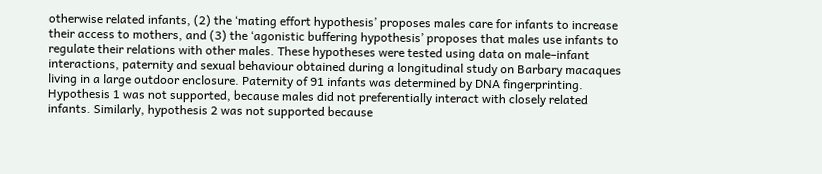otherwise related infants, (2) the ‘mating effort hypothesis’ proposes males care for infants to increase their access to mothers, and (3) the ‘agonistic buffering hypothesis’ proposes that males use infants to regulate their relations with other males. These hypotheses were tested using data on male–infant interactions, paternity and sexual behaviour obtained during a longitudinal study on Barbary macaques living in a large outdoor enclosure. Paternity of 91 infants was determined by DNA fingerprinting. Hypothesis 1 was not supported, because males did not preferentially interact with closely related infants. Similarly, hypothesis 2 was not supported because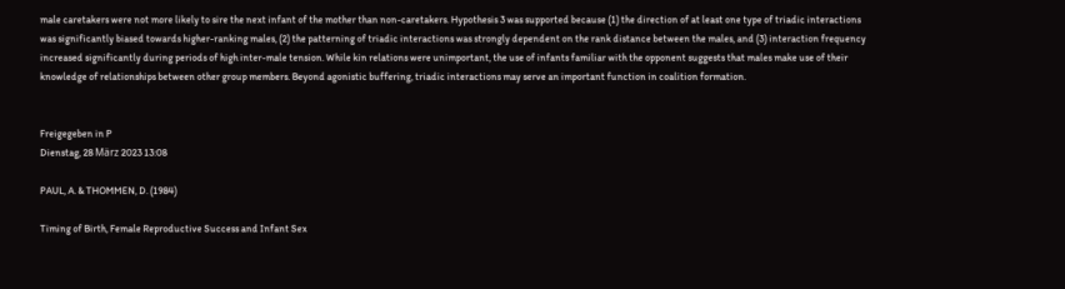male caretakers were not more likely to sire the next infant of the mother than non-caretakers. Hypothesis 3 was supported because (1) the direction of at least one type of triadic interactions was significantly biased towards higher-ranking males, (2) the patterning of triadic interactions was strongly dependent on the rank distance between the males, and (3) interaction frequency increased significantly during periods of high inter-male tension. While kin relations were unimportant, the use of infants familiar with the opponent suggests that males make use of their knowledge of relationships between other group members. Beyond agonistic buffering, triadic interactions may serve an important function in coalition formation.


Freigegeben in P
Dienstag, 28 März 2023 13:08

PAUL, A. & THOMMEN, D. (1984)

Timing of Birth, Female Reproductive Success and Infant Sex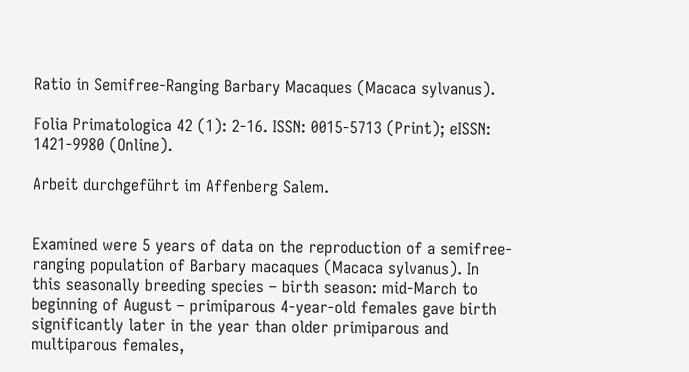Ratio in Semifree-Ranging Barbary Macaques (Macaca sylvanus).

Folia Primatologica 42 (1): 2-16. ISSN: 0015-5713 (Print); eISSN: 1421-9980 (Online).

Arbeit durchgeführt im Affenberg Salem.


Examined were 5 years of data on the reproduction of a semifree-ranging population of Barbary macaques (Macaca sylvanus). In this seasonally breeding species – birth season: mid-March to beginning of August – primiparous 4-year-old females gave birth significantly later in the year than older primiparous and multiparous females,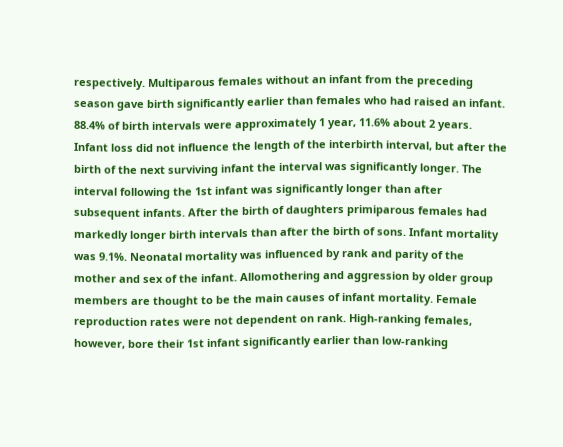respectively. Multiparous females without an infant from the preceding season gave birth significantly earlier than females who had raised an infant. 88.4% of birth intervals were approximately 1 year, 11.6% about 2 years. Infant loss did not influence the length of the interbirth interval, but after the birth of the next surviving infant the interval was significantly longer. The interval following the 1st infant was significantly longer than after subsequent infants. After the birth of daughters primiparous females had markedly longer birth intervals than after the birth of sons. Infant mortality was 9.1%. Neonatal mortality was influenced by rank and parity of the mother and sex of the infant. Allomothering and aggression by older group members are thought to be the main causes of infant mortality. Female reproduction rates were not dependent on rank. High-ranking females, however, bore their 1st infant significantly earlier than low-ranking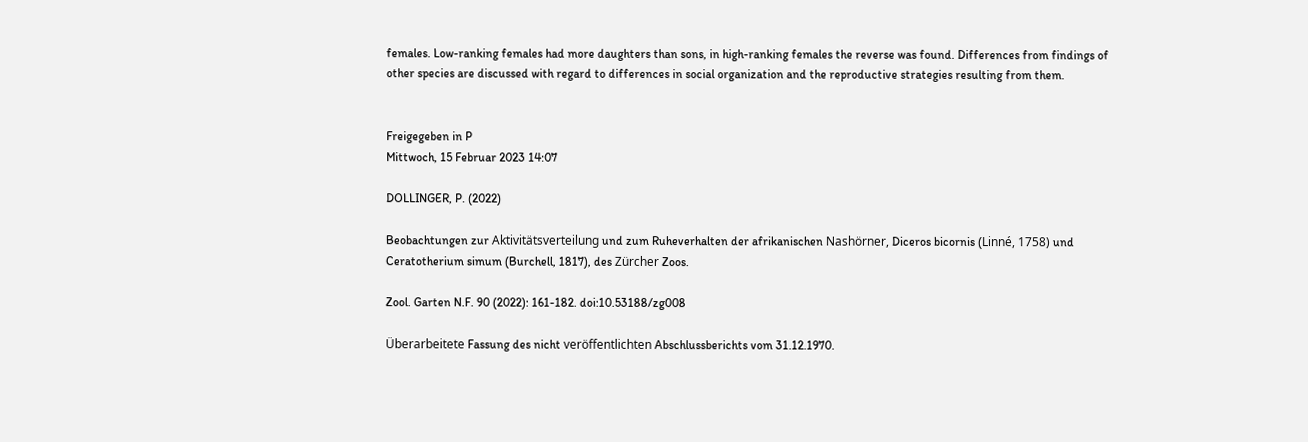females. Low-ranking females had more daughters than sons, in high-ranking females the reverse was found. Differences from findings of other species are discussed with regard to differences in social organization and the reproductive strategies resulting from them.


Freigegeben in P
Mittwoch, 15 Februar 2023 14:07

DOLLINGER, P. (2022)

Beobachtungen zur Aktivitätsverteilung und zum Ruheverhalten der afrikanischen Nashörner, Diceros bicornis (Linné, 1758) und Ceratotherium simum (Burchell, 1817), des Zürcher Zoos.

Zool. Garten N.F. 90 (2022): 161-182. doi:10.53188/zg008

Überarbeitete Fassung des nicht veröffentlichten Abschlussberichts vom 31.12.1970.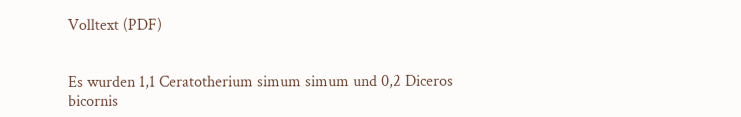Volltext (PDF)


Es wurden 1,1 Ceratotherium simum simum und 0,2 Diceros bicornis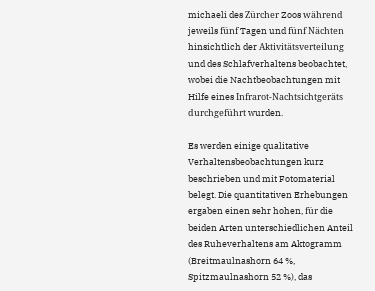michaeli des Zürcher Zoos während jeweils fünf Tagen und fünf Nächten hinsichtlich der Aktivitätsverteilung und des Schlafverhaltens beobachtet, wobei die Nachtbeobachtungen mit Hilfe eines Infrarot-Nachtsichtgeräts durchgeführt wurden.

Es werden einige qualitative Verhaltensbeobachtungen kurz beschrieben und mit Fotomaterial belegt. Die quantitativen Erhebungen ergaben einen sehr hohen, für die beiden Arten unterschiedlichen Anteil des Ruheverhaltens am Aktogramm (Breitmaulnashorn 64 %, Spitzmaulnashorn 52 %), das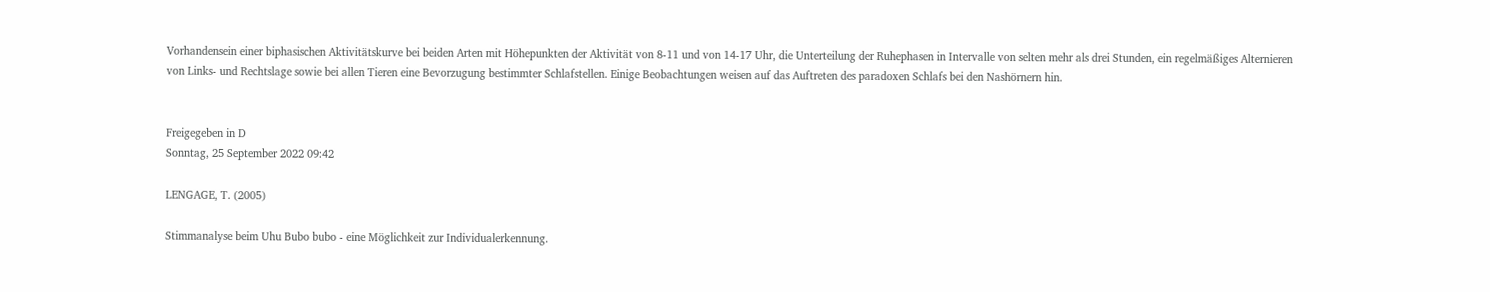Vorhandensein einer biphasischen Aktivitätskurve bei beiden Arten mit Höhepunkten der Aktivität von 8-11 und von 14-17 Uhr, die Unterteilung der Ruhephasen in Intervalle von selten mehr als drei Stunden, ein regelmäßiges Alternieren von Links- und Rechtslage sowie bei allen Tieren eine Bevorzugung bestimmter Schlafstellen. Einige Beobachtungen weisen auf das Auftreten des paradoxen Schlafs bei den Nashörnern hin.


Freigegeben in D
Sonntag, 25 September 2022 09:42

LENGAGE, T. (2005)

Stimmanalyse beim Uhu Bubo bubo - eine Möglichkeit zur Individualerkennung.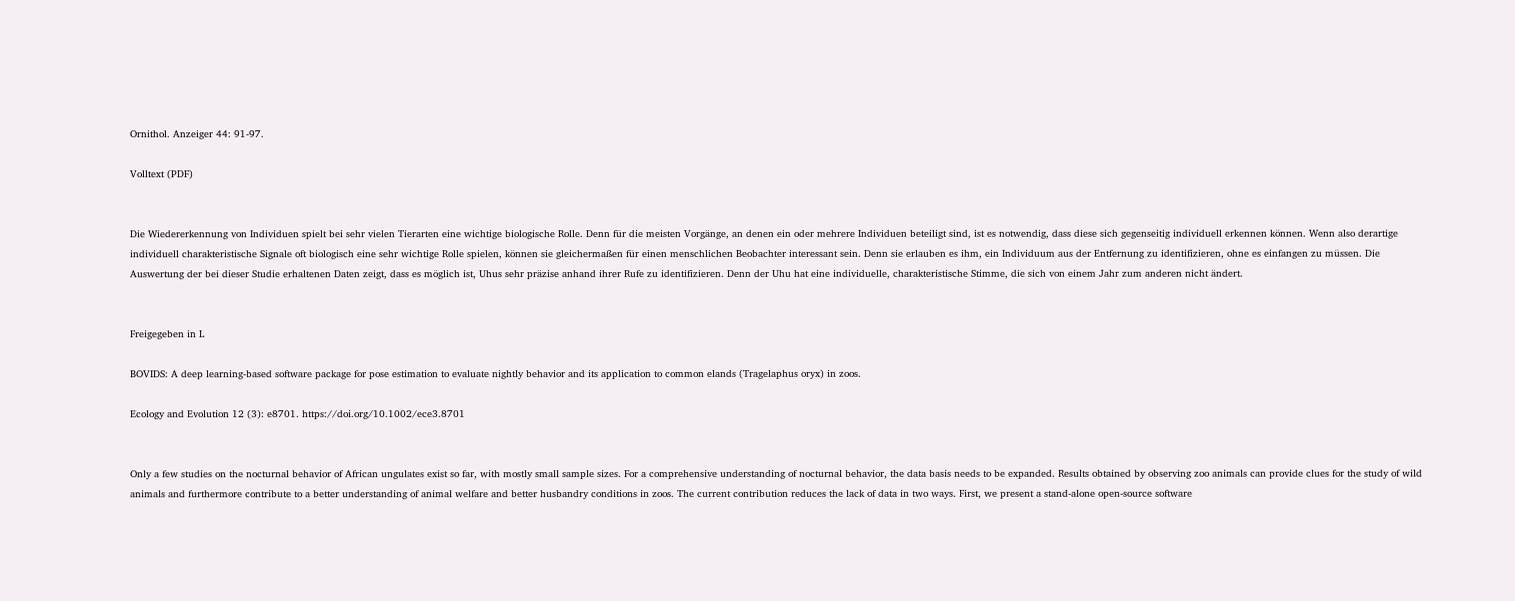Ornithol. Anzeiger 44: 91-97.

Volltext (PDF)


Die Wiedererkennung von Individuen spielt bei sehr vielen Tierarten eine wichtige biologische Rolle. Denn für die meisten Vorgänge, an denen ein oder mehrere Individuen beteiligt sind, ist es notwendig, dass diese sich gegenseitig individuell erkennen können. Wenn also derartige individuell charakteristische Signale oft biologisch eine sehr wichtige Rolle spielen, können sie gleichermaßen für einen menschlichen Beobachter interessant sein. Denn sie erlauben es ihm, ein Individuum aus der Entfernung zu identifizieren, ohne es einfangen zu müssen. Die Auswertung der bei dieser Studie erhaltenen Daten zeigt, dass es möglich ist, Uhus sehr präzise anhand ihrer Rufe zu identifizieren. Denn der Uhu hat eine individuelle, charakteristische Stimme, die sich von einem Jahr zum anderen nicht ändert.


Freigegeben in L

BOVIDS: A deep learning-based software package for pose estimation to evaluate nightly behavior and its application to common elands (Tragelaphus oryx) in zoos.

Ecology and Evolution 12 (3): e8701. https://doi.org/10.1002/ece3.8701


Only a few studies on the nocturnal behavior of African ungulates exist so far, with mostly small sample sizes. For a comprehensive understanding of nocturnal behavior, the data basis needs to be expanded. Results obtained by observing zoo animals can provide clues for the study of wild animals and furthermore contribute to a better understanding of animal welfare and better husbandry conditions in zoos. The current contribution reduces the lack of data in two ways. First, we present a stand-alone open-source software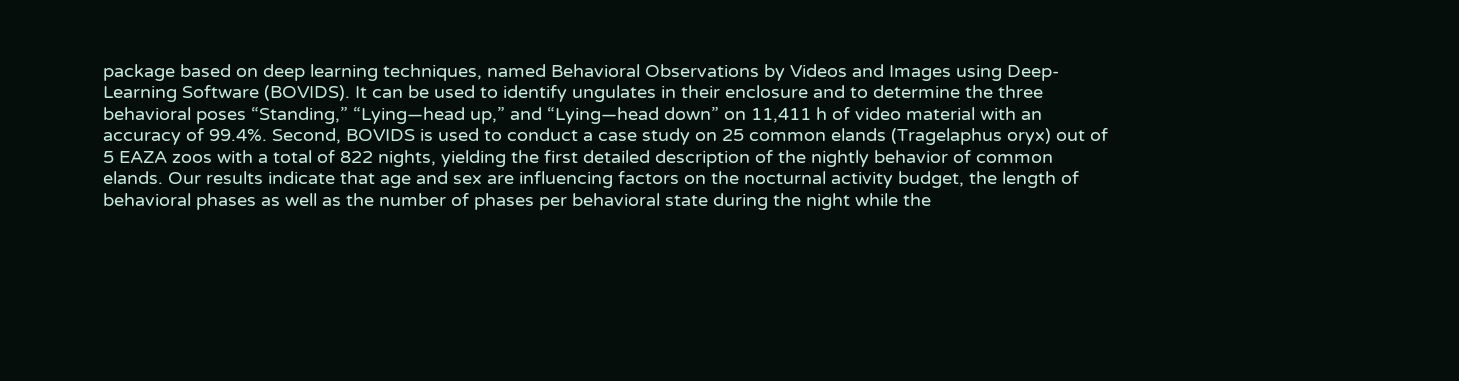package based on deep learning techniques, named Behavioral Observations by Videos and Images using Deep-Learning Software (BOVIDS). It can be used to identify ungulates in their enclosure and to determine the three behavioral poses “Standing,” “Lying—head up,” and “Lying—head down” on 11,411 h of video material with an accuracy of 99.4%. Second, BOVIDS is used to conduct a case study on 25 common elands (Tragelaphus oryx) out of 5 EAZA zoos with a total of 822 nights, yielding the first detailed description of the nightly behavior of common elands. Our results indicate that age and sex are influencing factors on the nocturnal activity budget, the length of behavioral phases as well as the number of phases per behavioral state during the night while the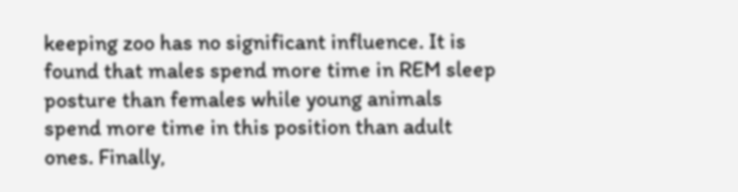keeping zoo has no significant influence. It is found that males spend more time in REM sleep posture than females while young animals spend more time in this position than adult ones. Finally,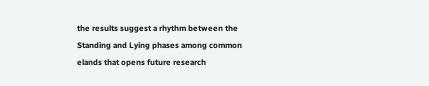the results suggest a rhythm between the Standing and Lying phases among common elands that opens future research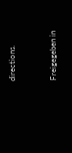directions.


Freigegeben in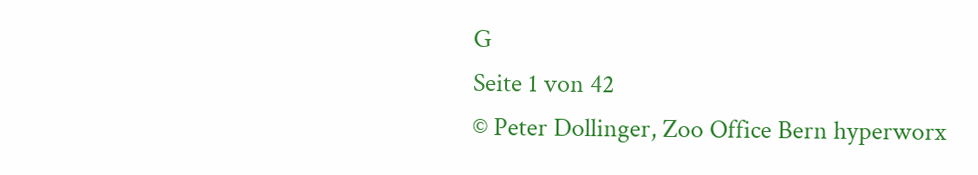G
Seite 1 von 42
© Peter Dollinger, Zoo Office Bern hyperworx